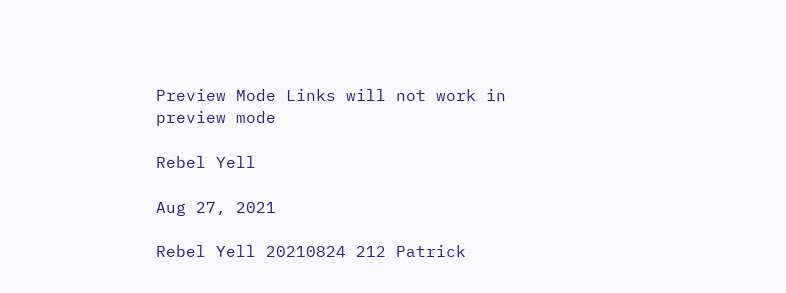Preview Mode Links will not work in preview mode

Rebel Yell

Aug 27, 2021

Rebel Yell 20210824 212 Patrick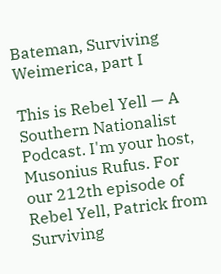Bateman, Surviving Weimerica, part I

This is Rebel Yell — A Southern Nationalist Podcast. I'm your host, Musonius Rufus. For our 212th episode of Rebel Yell, Patrick from Surviving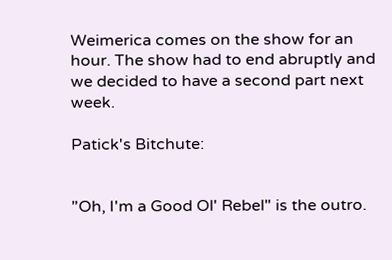Weimerica comes on the show for an hour. The show had to end abruptly and we decided to have a second part next week.

Patick's Bitchute:


"Oh, I'm a Good Ol' Rebel" is the outro.